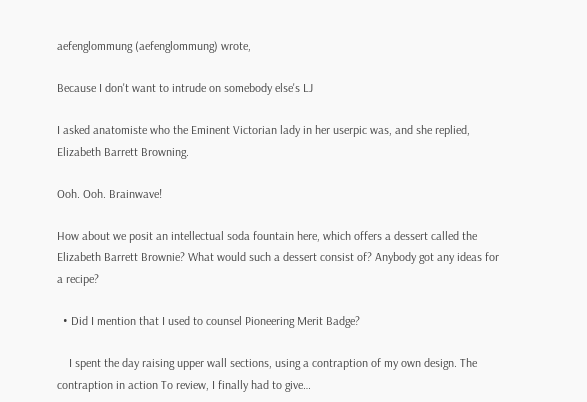aefenglommung (aefenglommung) wrote,

Because I don't want to intrude on somebody else's LJ

I asked anatomiste who the Eminent Victorian lady in her userpic was, and she replied, Elizabeth Barrett Browning.

Ooh. Ooh. Brainwave!

How about we posit an intellectual soda fountain here, which offers a dessert called the Elizabeth Barrett Brownie? What would such a dessert consist of? Anybody got any ideas for a recipe?

  • Did I mention that I used to counsel Pioneering Merit Badge?

    I spent the day raising upper wall sections, using a contraption of my own design. The contraption in action To review, I finally had to give…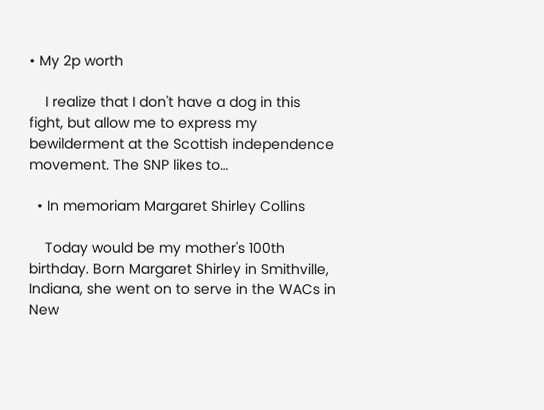• My 2p worth

    I realize that I don't have a dog in this fight, but allow me to express my bewilderment at the Scottish independence movement. The SNP likes to…

  • In memoriam Margaret Shirley Collins

    Today would be my mother's 100th birthday. Born Margaret Shirley in Smithville, Indiana, she went on to serve in the WACs in New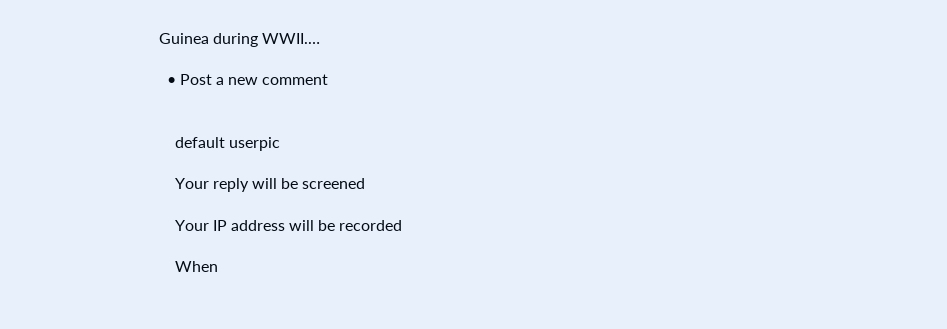Guinea during WWII.…

  • Post a new comment


    default userpic

    Your reply will be screened

    Your IP address will be recorded

    When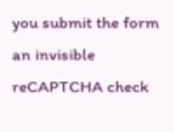you submit the form an invisible reCAPTCHA check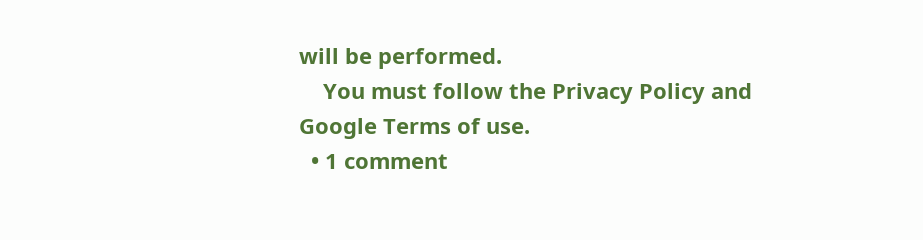will be performed.
    You must follow the Privacy Policy and Google Terms of use.
  • 1 comment